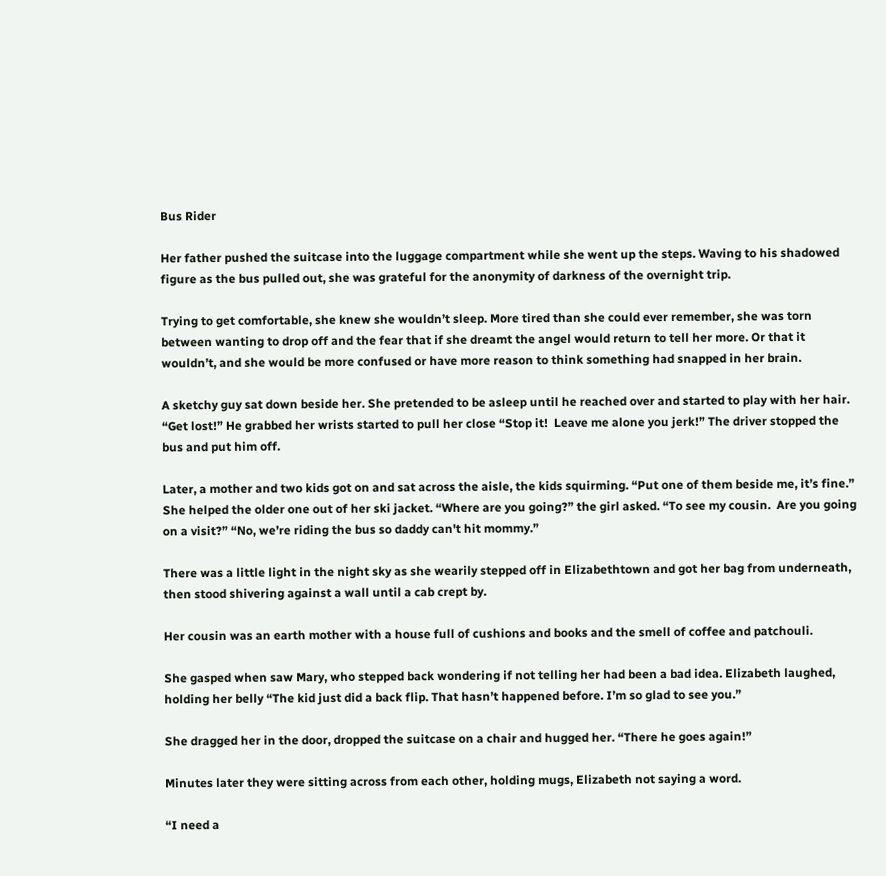Bus Rider

Her father pushed the suitcase into the luggage compartment while she went up the steps. Waving to his shadowed figure as the bus pulled out, she was grateful for the anonymity of darkness of the overnight trip.

Trying to get comfortable, she knew she wouldn’t sleep. More tired than she could ever remember, she was torn between wanting to drop off and the fear that if she dreamt the angel would return to tell her more. Or that it wouldn’t, and she would be more confused or have more reason to think something had snapped in her brain.

A sketchy guy sat down beside her. She pretended to be asleep until he reached over and started to play with her hair. “Get lost!” He grabbed her wrists started to pull her close “Stop it!  Leave me alone you jerk!” The driver stopped the bus and put him off.

Later, a mother and two kids got on and sat across the aisle, the kids squirming. “Put one of them beside me, it’s fine.” She helped the older one out of her ski jacket. “Where are you going?” the girl asked. “To see my cousin.  Are you going on a visit?” “No, we’re riding the bus so daddy can't hit mommy.”

There was a little light in the night sky as she wearily stepped off in Elizabethtown and got her bag from underneath, then stood shivering against a wall until a cab crept by.

Her cousin was an earth mother with a house full of cushions and books and the smell of coffee and patchouli.

She gasped when saw Mary, who stepped back wondering if not telling her had been a bad idea. Elizabeth laughed, holding her belly “The kid just did a back flip. That hasn’t happened before. I’m so glad to see you.”

She dragged her in the door, dropped the suitcase on a chair and hugged her. “There he goes again!”

Minutes later they were sitting across from each other, holding mugs, Elizabeth not saying a word.

“I need a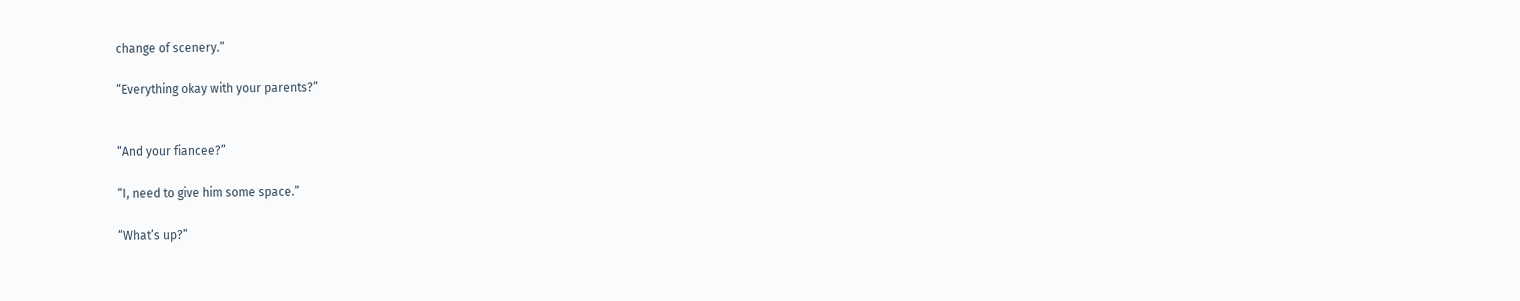change of scenery.”

“Everything okay with your parents?”


“And your fiancee?”

“I, need to give him some space.”

“What’s up?”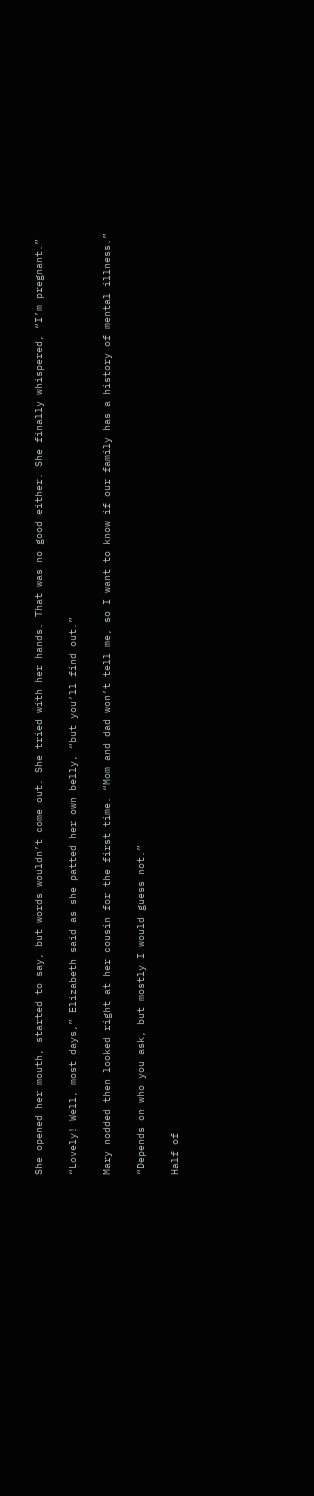She opened her mouth, started to say, but words wouldn’t come out. She tried with her hands. That was no good either. She finally whispered, “I’m pregnant.”

“Lovely! Well, most days,” Elizabeth said as she patted her own belly, “but you’ll find out.”

Mary nodded then looked right at her cousin for the first time. “Mom and dad won’t tell me, so I want to know if our family has a history of mental illness.”

“Depends on who you ask, but mostly I would guess not.”

Half of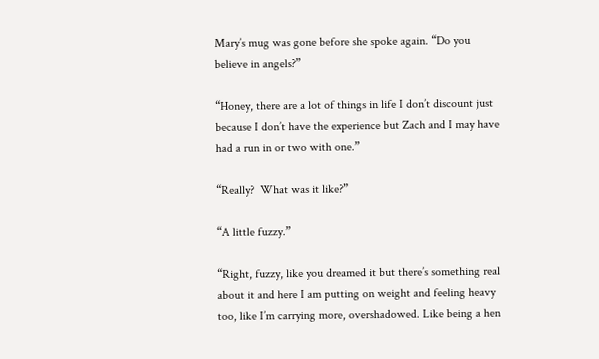Mary’s mug was gone before she spoke again. “Do you believe in angels?”

“Honey, there are a lot of things in life I don’t discount just because I don’t have the experience but Zach and I may have had a run in or two with one.”

“Really?  What was it like?”

“A little fuzzy.”

“Right, fuzzy, like you dreamed it but there’s something real about it and here I am putting on weight and feeling heavy too, like I’m carrying more, overshadowed. Like being a hen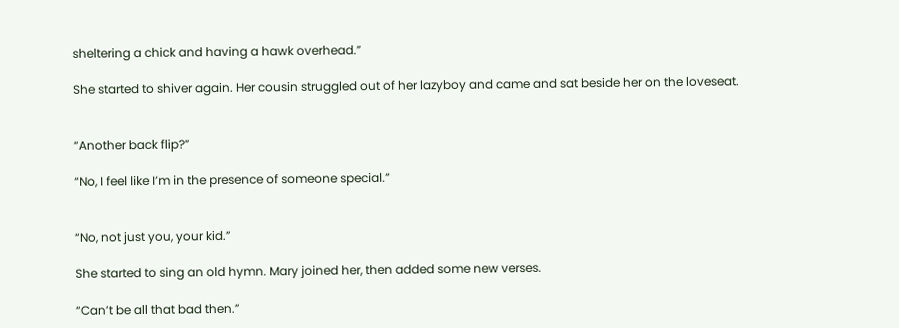sheltering a chick and having a hawk overhead.”

She started to shiver again. Her cousin struggled out of her lazyboy and came and sat beside her on the loveseat.


“Another back flip?”

“No, I feel like I’m in the presence of someone special.”


“No, not just you, your kid.”

She started to sing an old hymn. Mary joined her, then added some new verses.

“Can’t be all that bad then.”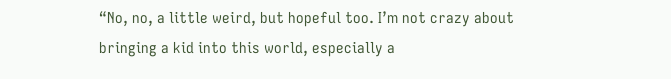“No, no, a little weird, but hopeful too. I’m not crazy about bringing a kid into this world, especially a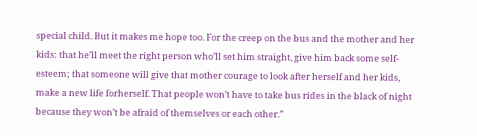special child. But it makes me hope too. For the creep on the bus and the mother and her kids: that he’ll meet the right person who’ll set him straight, give him back some self-esteem; that someone will give that mother courage to look after herself and her kids, make a new life forherself. That people won’t have to take bus rides in the black of night because they won’t be afraid of themselves or each other.”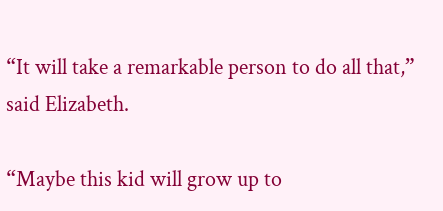“It will take a remarkable person to do all that,” said Elizabeth.

“Maybe this kid will grow up to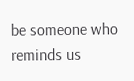be someone who reminds us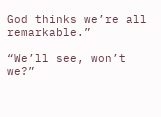God thinks we’re all remarkable.”

“We’ll see, won’t we?”